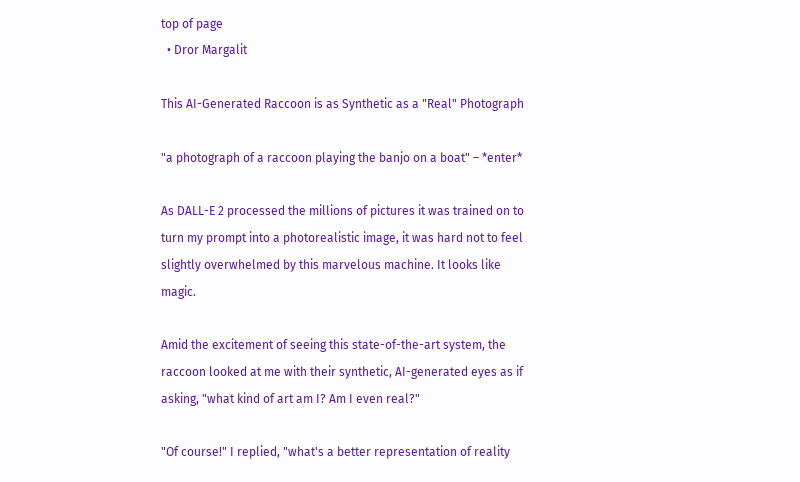top of page
  • Dror Margalit

This AI-Generated Raccoon is as Synthetic as a "Real" Photograph

"a photograph of a raccoon playing the banjo on a boat" – *enter*

As DALL-E 2 processed the millions of pictures it was trained on to turn my prompt into a photorealistic image, it was hard not to feel slightly overwhelmed by this marvelous machine. It looks like magic.

Amid the excitement of seeing this state-of-the-art system, the raccoon looked at me with their synthetic, AI-generated eyes as if asking, "what kind of art am I? Am I even real?"

"Of course!" I replied, "what's a better representation of reality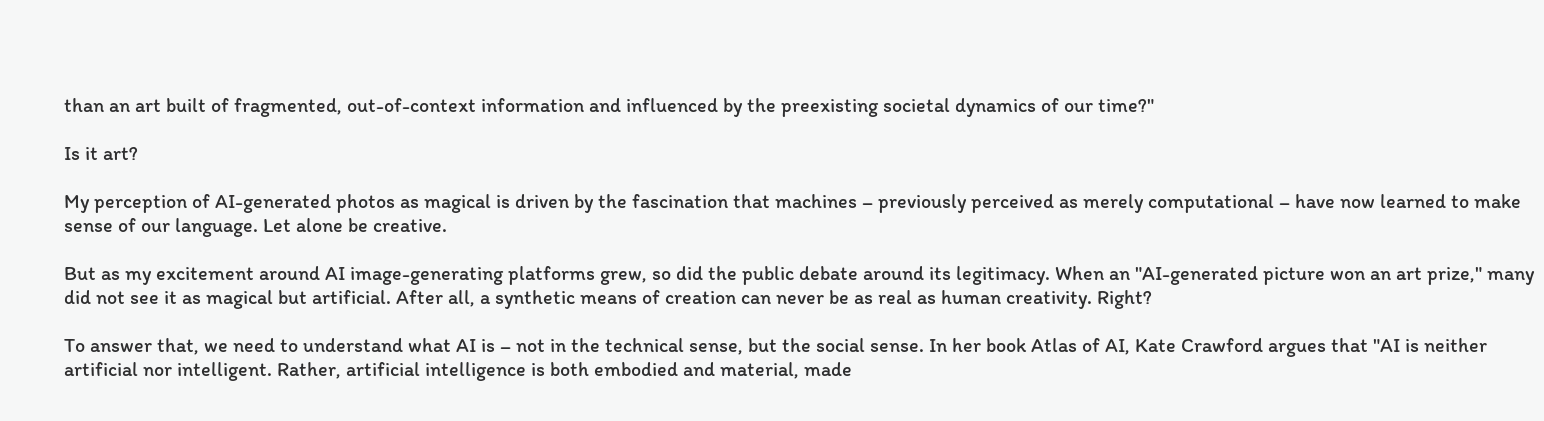than an art built of fragmented, out-of-context information and influenced by the preexisting societal dynamics of our time?"

Is it art?

My perception of AI-generated photos as magical is driven by the fascination that machines – previously perceived as merely computational – have now learned to make sense of our language. Let alone be creative.

But as my excitement around AI image-generating platforms grew, so did the public debate around its legitimacy. When an "AI-generated picture won an art prize," many did not see it as magical but artificial. After all, a synthetic means of creation can never be as real as human creativity. Right?

To answer that, we need to understand what AI is – not in the technical sense, but the social sense. In her book Atlas of AI, Kate Crawford argues that "AI is neither artificial nor intelligent. Rather, artificial intelligence is both embodied and material, made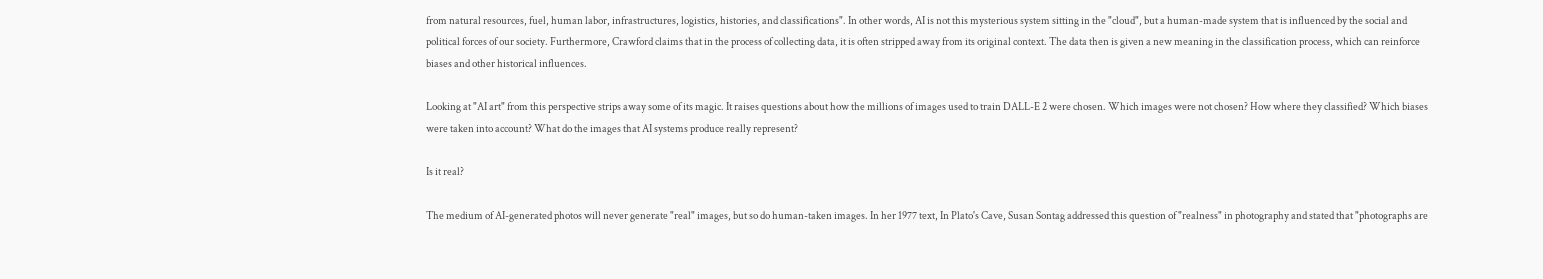from natural resources, fuel, human labor, infrastructures, logistics, histories, and classifications". In other words, AI is not this mysterious system sitting in the "cloud", but a human-made system that is influenced by the social and political forces of our society. Furthermore, Crawford claims that in the process of collecting data, it is often stripped away from its original context. The data then is given a new meaning in the classification process, which can reinforce biases and other historical influences.

Looking at "AI art" from this perspective strips away some of its magic. It raises questions about how the millions of images used to train DALL-E 2 were chosen. Which images were not chosen? How where they classified? Which biases were taken into account? What do the images that AI systems produce really represent?

Is it real?

The medium of AI-generated photos will never generate "real" images, but so do human-taken images. In her 1977 text, In Plato's Cave, Susan Sontag addressed this question of "realness" in photography and stated that "photographs are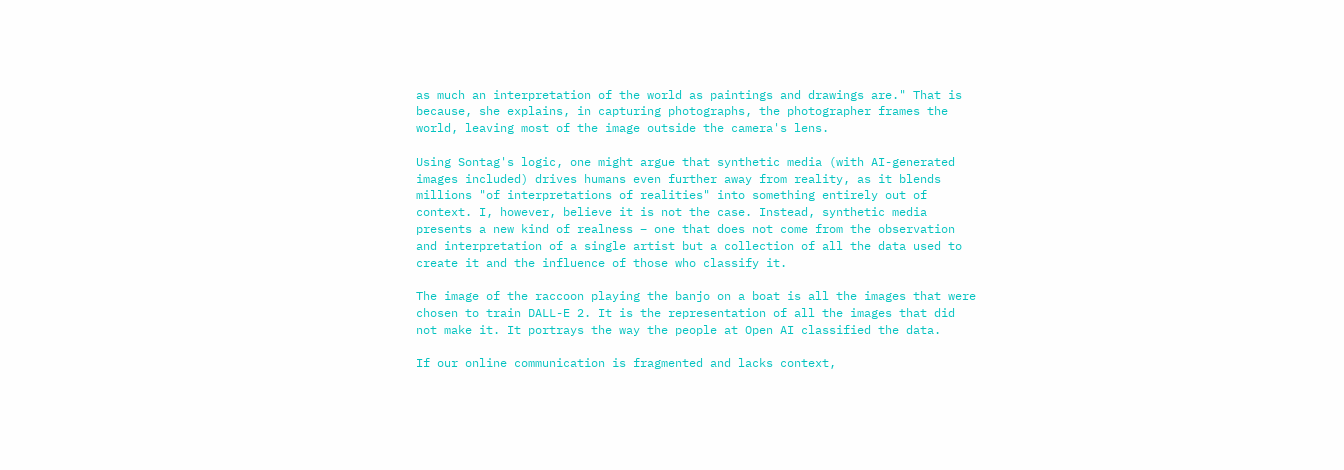as much an interpretation of the world as paintings and drawings are." That is because, she explains, in capturing photographs, the photographer frames the world, leaving most of the image outside the camera's lens.

Using Sontag's logic, one might argue that synthetic media (with AI-generated images included) drives humans even further away from reality, as it blends millions "of interpretations of realities" into something entirely out of context. I, however, believe it is not the case. Instead, synthetic media presents a new kind of realness – one that does not come from the observation and interpretation of a single artist but a collection of all the data used to create it and the influence of those who classify it.

The image of the raccoon playing the banjo on a boat is all the images that were chosen to train DALL-E 2. It is the representation of all the images that did not make it. It portrays the way the people at Open AI classified the data.

If our online communication is fragmented and lacks context,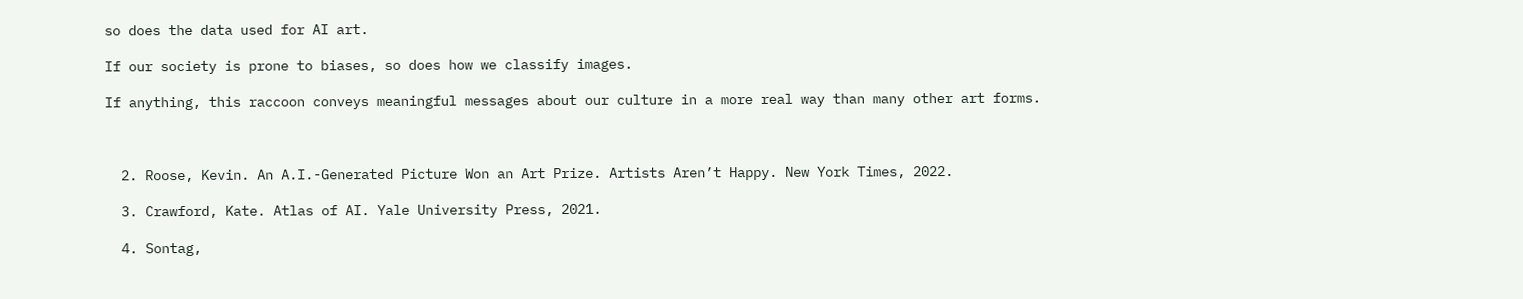so does the data used for AI art.

If our society is prone to biases, so does how we classify images.

If anything, this raccoon conveys meaningful messages about our culture in a more real way than many other art forms.



  2. Roose, Kevin. An A.I.-Generated Picture Won an Art Prize. Artists Aren’t Happy. New York Times, 2022.

  3. Crawford, Kate. Atlas of AI. Yale University Press, 2021.

  4. Sontag,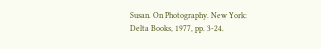Susan. On Photography. New York: Delta Books, 1977, pp. 3-24.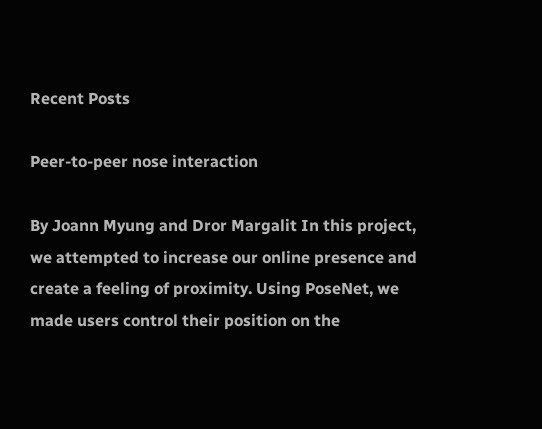Recent Posts

Peer-to-peer nose interaction

By Joann Myung and Dror Margalit In this project, we attempted to increase our online presence and create a feeling of proximity. Using PoseNet, we made users control their position on the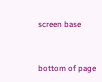screen base


bottom of page